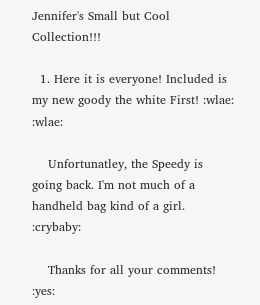Jennifer's Small but Cool Collection!!!

  1. Here it is everyone! Included is my new goody the white First! :wlae: :wlae:

    Unfortunatley, the Speedy is going back. I'm not much of a handheld bag kind of a girl. :crybaby:

    Thanks for all your comments! :yes: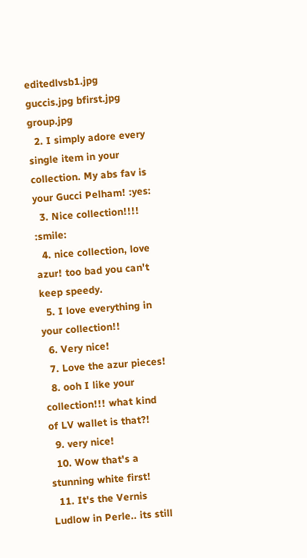editedlvsb1.jpg guccis.jpg bfirst.jpg group.jpg
  2. I simply adore every single item in your collection. My abs fav is your Gucci Pelham! :yes:
  3. Nice collection!!!! :smile:
  4. nice collection, love azur! too bad you can't keep speedy.
  5. I love everything in your collection!!
  6. Very nice!
  7. Love the azur pieces!
  8. ooh I like your collection!!! what kind of LV wallet is that?!
  9. very nice!
  10. Wow that's a stunning white first!
  11. It's the Vernis Ludlow in Perle.. its still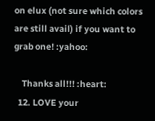on elux (not sure which colors are still avail) if you want to grab one! :yahoo:

    Thanks all!!! :heart:
  12. LOVE your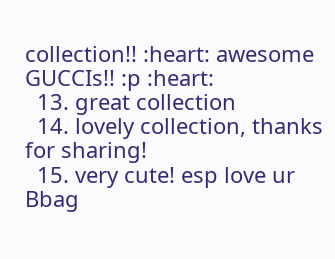collection!! :heart: awesome GUCCIs!! :p :heart:
  13. great collection
  14. lovely collection, thanks for sharing!
  15. very cute! esp love ur Bbag